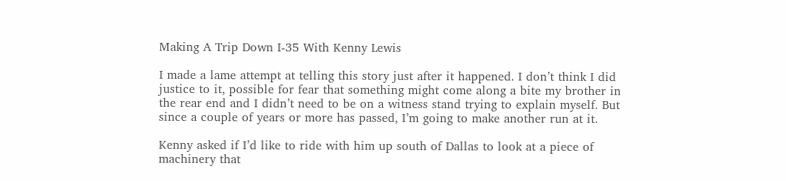Making A Trip Down I-35 With Kenny Lewis

I made a lame attempt at telling this story just after it happened. I don’t think I did justice to it, possible for fear that something might come along a bite my brother in the rear end and I didn’t need to be on a witness stand trying to explain myself. But since a couple of years or more has passed, I’m going to make another run at it.

Kenny asked if I’d like to ride with him up south of Dallas to look at a piece of machinery that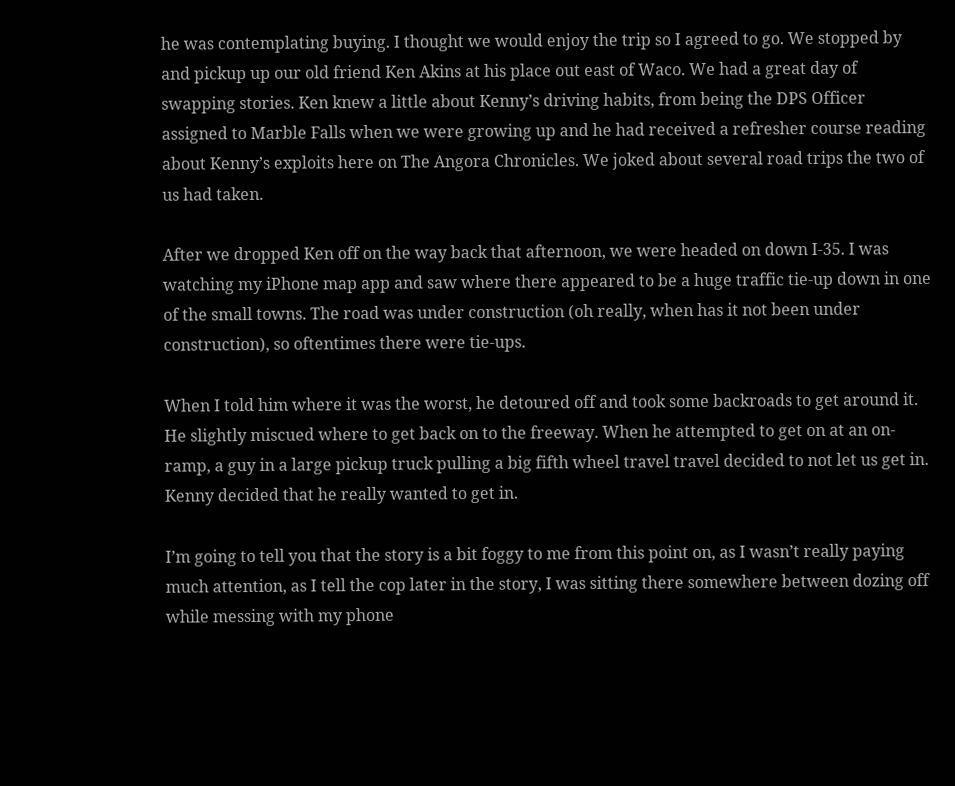he was contemplating buying. I thought we would enjoy the trip so I agreed to go. We stopped by and pickup up our old friend Ken Akins at his place out east of Waco. We had a great day of swapping stories. Ken knew a little about Kenny’s driving habits, from being the DPS Officer assigned to Marble Falls when we were growing up and he had received a refresher course reading about Kenny’s exploits here on The Angora Chronicles. We joked about several road trips the two of us had taken.

After we dropped Ken off on the way back that afternoon, we were headed on down I-35. I was watching my iPhone map app and saw where there appeared to be a huge traffic tie-up down in one of the small towns. The road was under construction (oh really, when has it not been under construction), so oftentimes there were tie-ups.

When I told him where it was the worst, he detoured off and took some backroads to get around it. He slightly miscued where to get back on to the freeway. When he attempted to get on at an on-ramp, a guy in a large pickup truck pulling a big fifth wheel travel travel decided to not let us get in. Kenny decided that he really wanted to get in.

I’m going to tell you that the story is a bit foggy to me from this point on, as I wasn’t really paying much attention, as I tell the cop later in the story, I was sitting there somewhere between dozing off while messing with my phone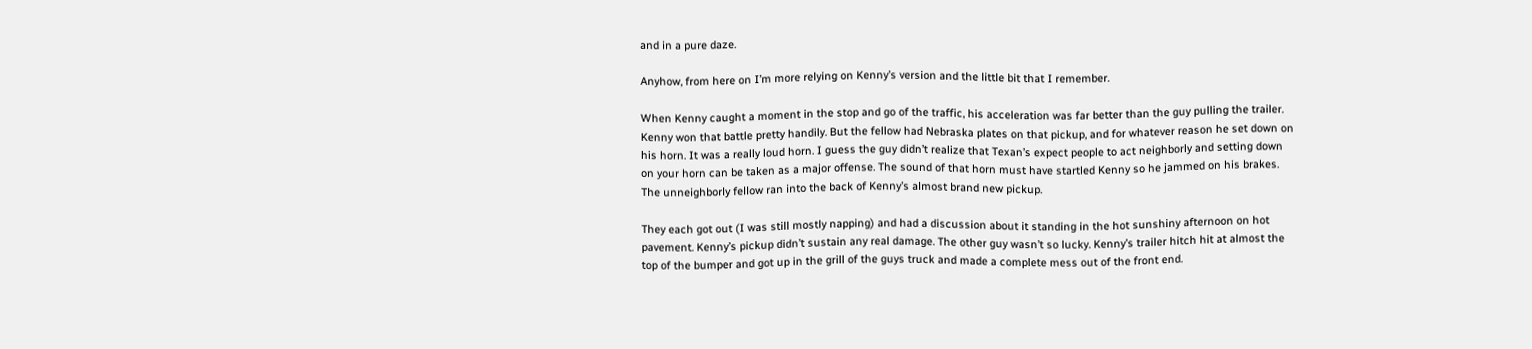and in a pure daze.

Anyhow, from here on I’m more relying on Kenny’s version and the little bit that I remember.

When Kenny caught a moment in the stop and go of the traffic, his acceleration was far better than the guy pulling the trailer. Kenny won that battle pretty handily. But the fellow had Nebraska plates on that pickup, and for whatever reason he set down on his horn. It was a really loud horn. I guess the guy didn’t realize that Texan’s expect people to act neighborly and setting down on your horn can be taken as a major offense. The sound of that horn must have startled Kenny so he jammed on his brakes. The unneighborly fellow ran into the back of Kenny’s almost brand new pickup.

They each got out (I was still mostly napping) and had a discussion about it standing in the hot sunshiny afternoon on hot pavement. Kenny’s pickup didn’t sustain any real damage. The other guy wasn’t so lucky. Kenny’s trailer hitch hit at almost the top of the bumper and got up in the grill of the guys truck and made a complete mess out of the front end.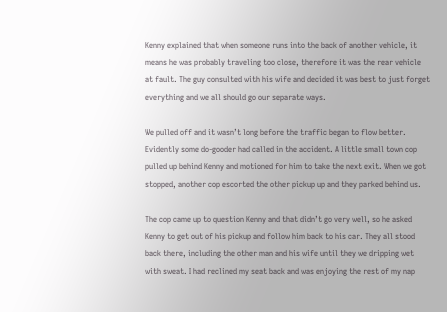Kenny explained that when someone runs into the back of another vehicle, it means he was probably traveling too close, therefore it was the rear vehicle at fault. The guy consulted with his wife and decided it was best to just forget everything and we all should go our separate ways.

We pulled off and it wasn’t long before the traffic began to flow better. Evidently some do-gooder had called in the accident. A little small town cop pulled up behind Kenny and motioned for him to take the next exit. When we got stopped, another cop escorted the other pickup up and they parked behind us.

The cop came up to question Kenny and that didn’t go very well, so he asked Kenny to get out of his pickup and follow him back to his car. They all stood back there, including the other man and his wife until they we dripping wet with sweat. I had reclined my seat back and was enjoying the rest of my nap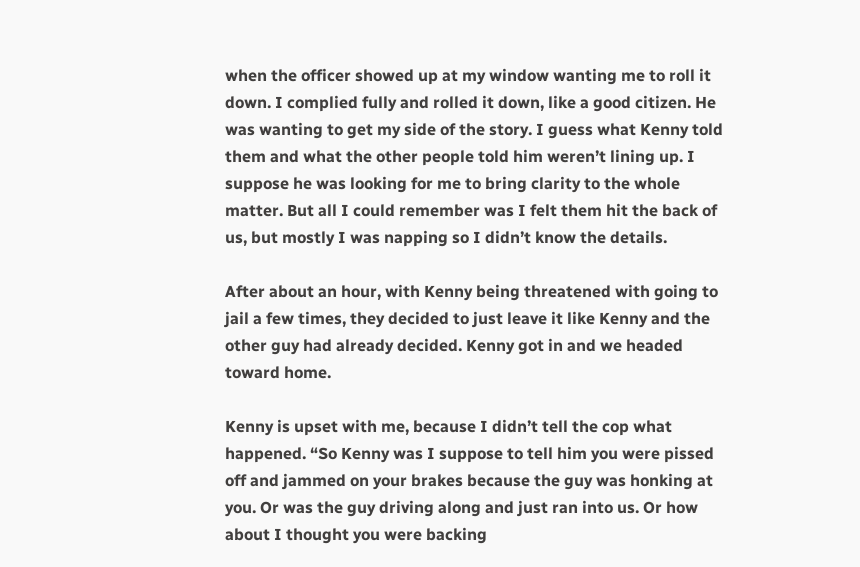when the officer showed up at my window wanting me to roll it down. I complied fully and rolled it down, like a good citizen. He was wanting to get my side of the story. I guess what Kenny told them and what the other people told him weren’t lining up. I suppose he was looking for me to bring clarity to the whole matter. But all I could remember was I felt them hit the back of us, but mostly I was napping so I didn’t know the details.

After about an hour, with Kenny being threatened with going to jail a few times, they decided to just leave it like Kenny and the other guy had already decided. Kenny got in and we headed toward home.

Kenny is upset with me, because I didn’t tell the cop what happened. “So Kenny was I suppose to tell him you were pissed off and jammed on your brakes because the guy was honking at you. Or was the guy driving along and just ran into us. Or how about I thought you were backing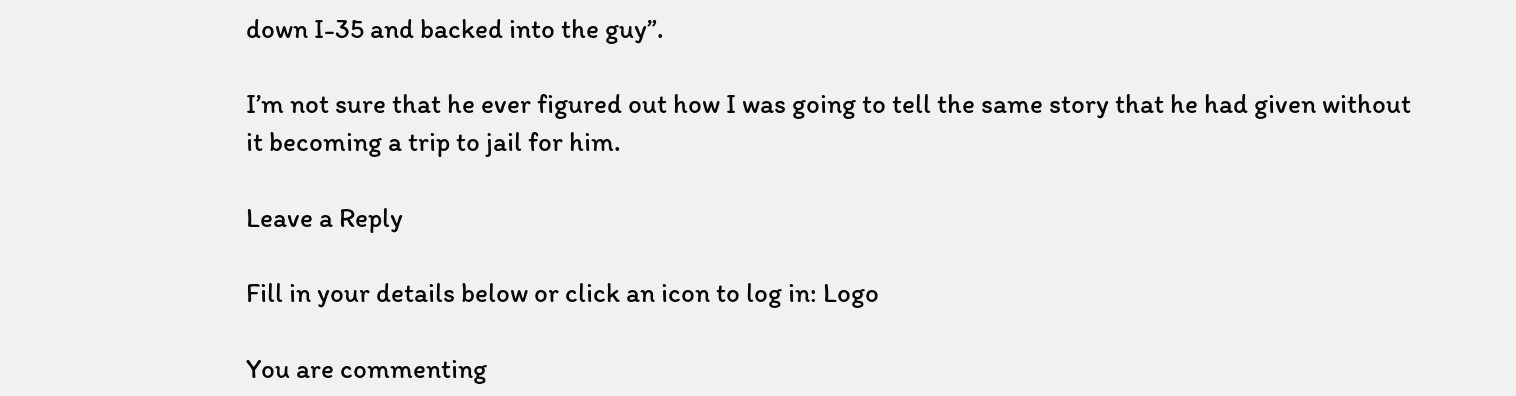down I-35 and backed into the guy”.

I’m not sure that he ever figured out how I was going to tell the same story that he had given without it becoming a trip to jail for him.

Leave a Reply

Fill in your details below or click an icon to log in: Logo

You are commenting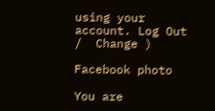using your account. Log Out /  Change )

Facebook photo

You are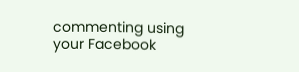commenting using your Facebook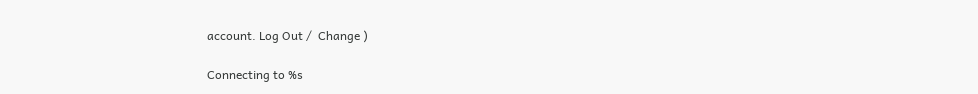account. Log Out /  Change )

Connecting to %s